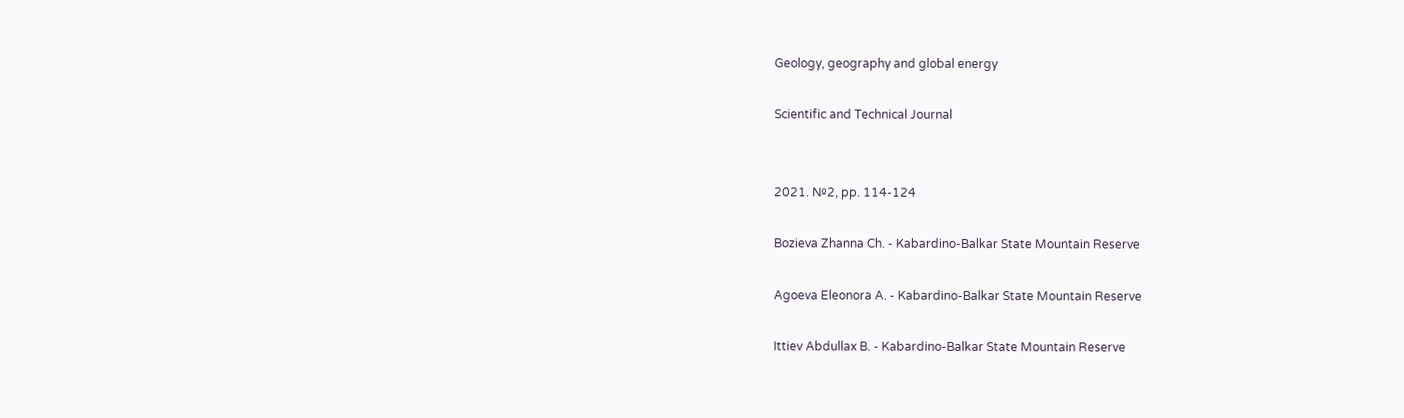Geology, geography and global energy

Scientific and Technical Journal


2021. №2, pp. 114-124

Bozieva Zhanna Ch. - Kabardino-Balkar State Mountain Reserve

Agoeva Eleonora A. - Kabardino-Balkar State Mountain Reserve

Ittiev Abdullax B. - Kabardino-Balkar State Mountain Reserve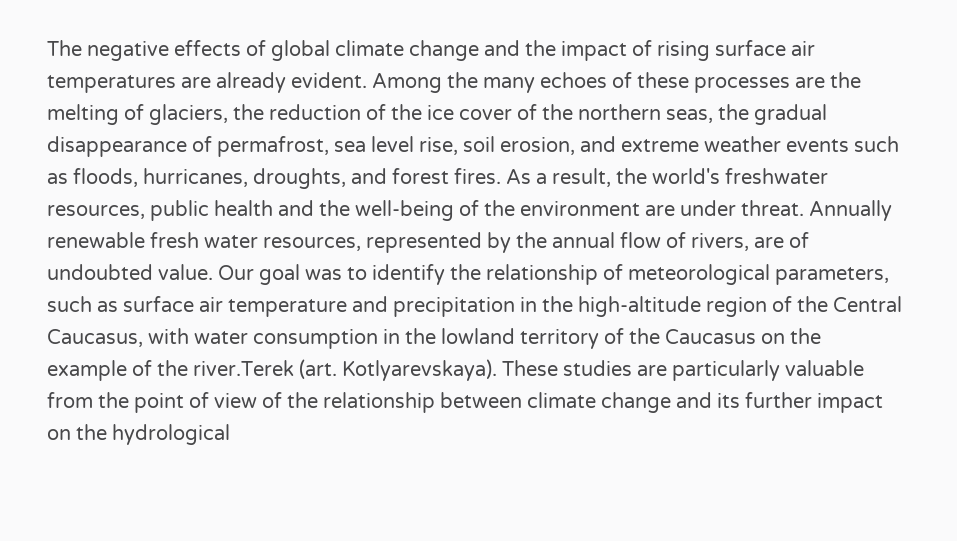The negative effects of global climate change and the impact of rising surface air temperatures are already evident. Among the many echoes of these processes are the melting of glaciers, the reduction of the ice cover of the northern seas, the gradual disappearance of permafrost, sea level rise, soil erosion, and extreme weather events such as floods, hurricanes, droughts, and forest fires. As a result, the world's freshwater resources, public health and the well-being of the environment are under threat. Annually renewable fresh water resources, represented by the annual flow of rivers, are of undoubted value. Our goal was to identify the relationship of meteorological parameters, such as surface air temperature and precipitation in the high-altitude region of the Central Caucasus, with water consumption in the lowland territory of the Caucasus on the example of the river.Terek (art. Kotlyarevskaya). These studies are particularly valuable from the point of view of the relationship between climate change and its further impact on the hydrological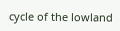cycle of the lowland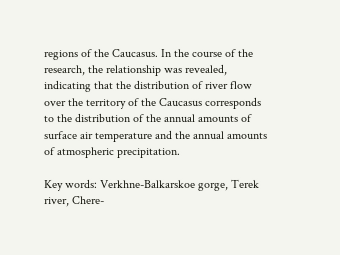regions of the Caucasus. In the course of the research, the relationship was revealed, indicating that the distribution of river flow over the territory of the Caucasus corresponds to the distribution of the annual amounts of surface air temperature and the annual amounts of atmospheric precipitation.

Key words: Verkhne-Balkarskoe gorge, Terek river, Chere-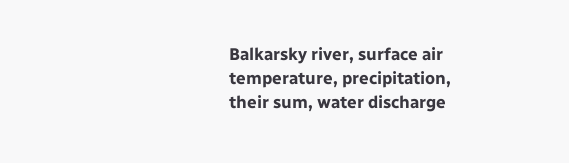Balkarsky river, surface air temperature, precipitation, their sum, water discharge